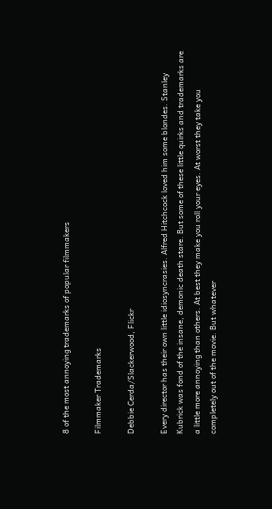8 of the most annoying trademarks of popular filmmakers

Filmmaker Trademarks

Debbie Cerda/Slackerwood, Flickr

Every director has their own little idiosyncrasies. Alfred Hitchcock loved him some blondes. Stanley Kubrick was fond of the insane, demonic death stare. But some of these little quirks and trademarks are a little more annoying than others. At best they make you roll your eyes. At worst they take you completely out of the movie. But whatever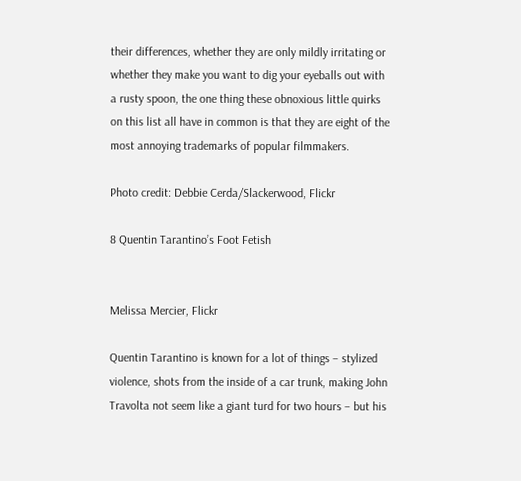their differences, whether they are only mildly irritating or whether they make you want to dig your eyeballs out with a rusty spoon, the one thing these obnoxious little quirks on this list all have in common is that they are eight of the most annoying trademarks of popular filmmakers.

Photo credit: Debbie Cerda/Slackerwood, Flickr

8 Quentin Tarantino’s Foot Fetish


Melissa Mercier, Flickr

Quentin Tarantino is known for a lot of things – stylized violence, shots from the inside of a car trunk, making John Travolta not seem like a giant turd for two hours – but his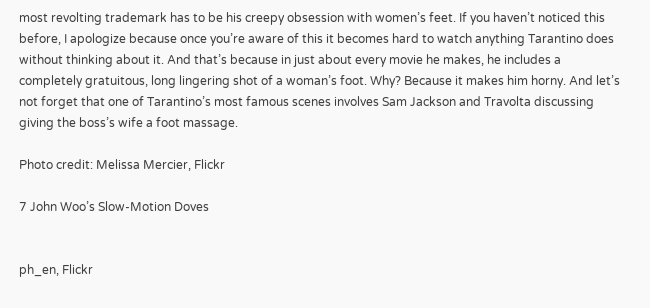most revolting trademark has to be his creepy obsession with women’s feet. If you haven’t noticed this before, I apologize because once you’re aware of this it becomes hard to watch anything Tarantino does without thinking about it. And that’s because in just about every movie he makes, he includes a completely gratuitous, long lingering shot of a woman’s foot. Why? Because it makes him horny. And let’s not forget that one of Tarantino’s most famous scenes involves Sam Jackson and Travolta discussing giving the boss’s wife a foot massage.

Photo credit: Melissa Mercier, Flickr

7 John Woo’s Slow-Motion Doves


ph_en, Flickr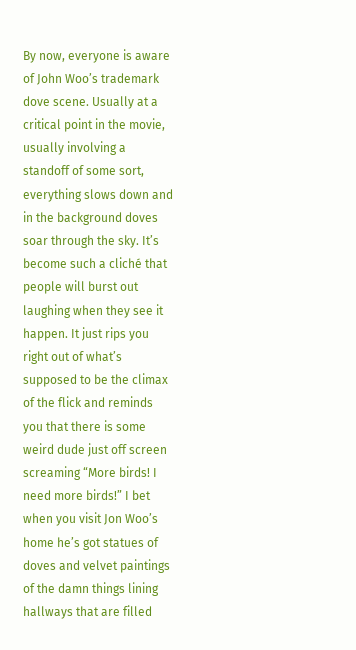By now, everyone is aware of John Woo’s trademark dove scene. Usually at a critical point in the movie, usually involving a standoff of some sort, everything slows down and in the background doves soar through the sky. It’s become such a cliché that people will burst out laughing when they see it happen. It just rips you right out of what’s supposed to be the climax of the flick and reminds you that there is some weird dude just off screen screaming “More birds! I need more birds!” I bet when you visit Jon Woo’s home he’s got statues of doves and velvet paintings of the damn things lining hallways that are filled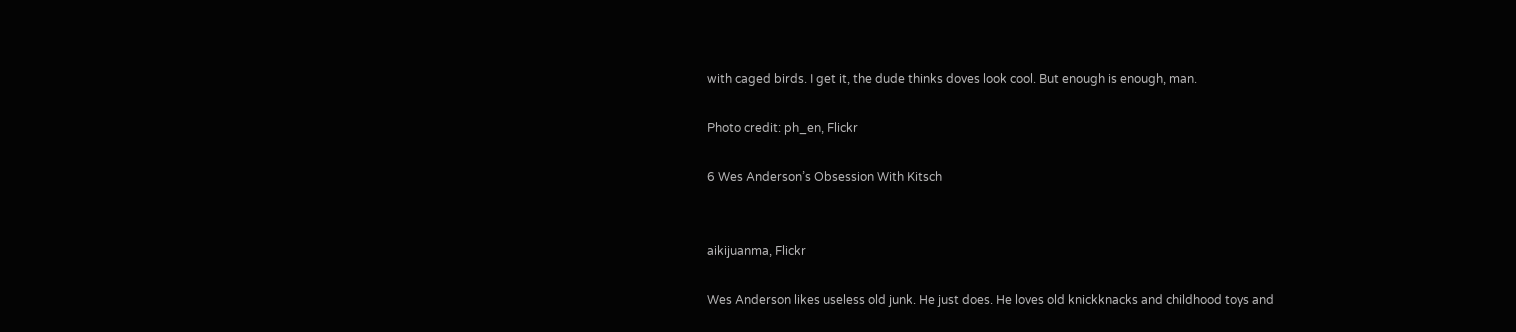with caged birds. I get it, the dude thinks doves look cool. But enough is enough, man.

Photo credit: ph_en, Flickr

6 Wes Anderson’s Obsession With Kitsch


aikijuanma, Flickr

Wes Anderson likes useless old junk. He just does. He loves old knickknacks and childhood toys and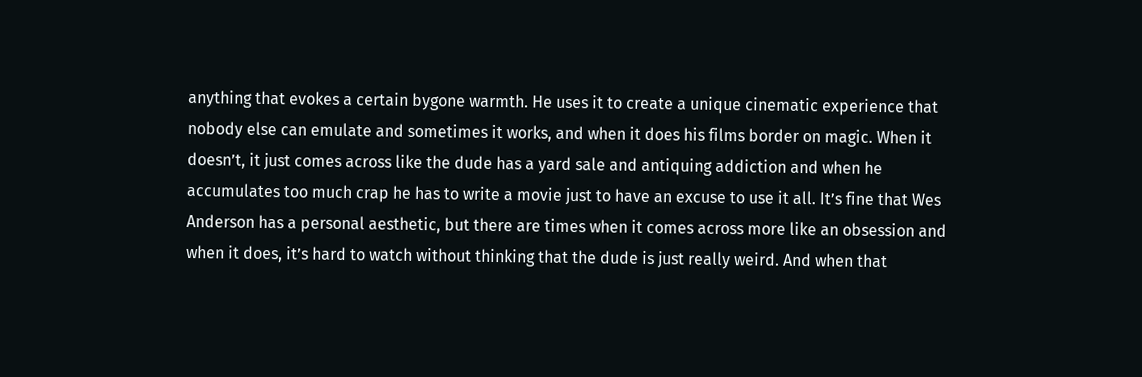anything that evokes a certain bygone warmth. He uses it to create a unique cinematic experience that nobody else can emulate and sometimes it works, and when it does his films border on magic. When it doesn’t, it just comes across like the dude has a yard sale and antiquing addiction and when he accumulates too much crap he has to write a movie just to have an excuse to use it all. It’s fine that Wes Anderson has a personal aesthetic, but there are times when it comes across more like an obsession and when it does, it’s hard to watch without thinking that the dude is just really weird. And when that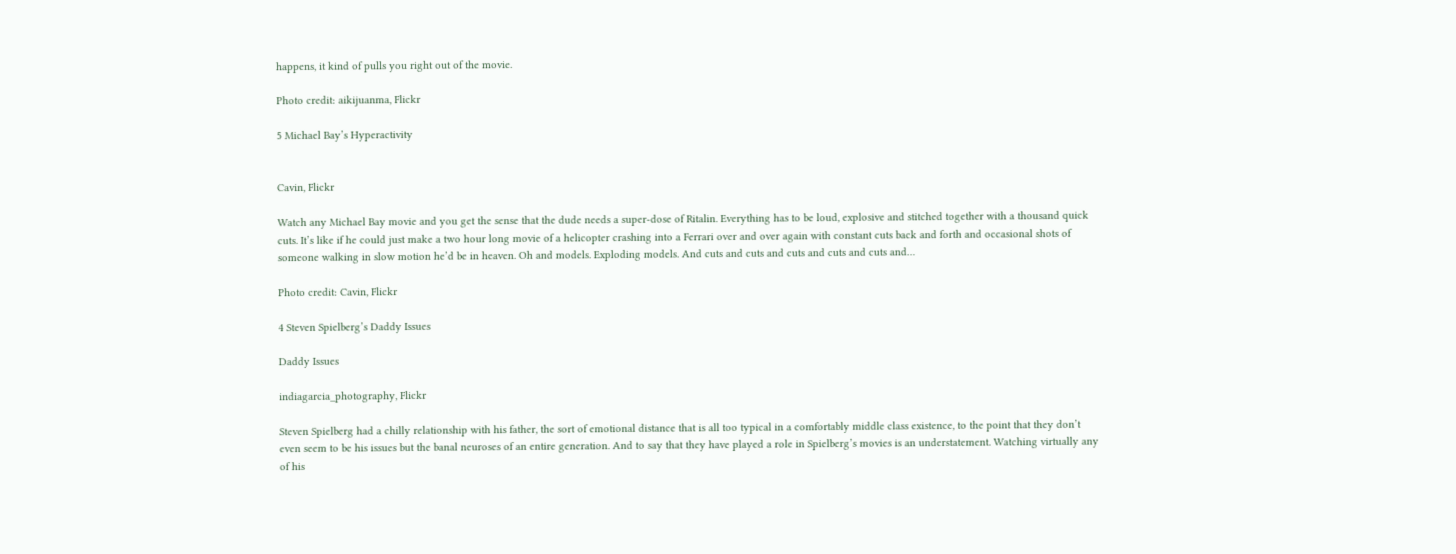happens, it kind of pulls you right out of the movie.

Photo credit: aikijuanma, Flickr

5 Michael Bay’s Hyperactivity


Cavin, Flickr

Watch any Michael Bay movie and you get the sense that the dude needs a super-dose of Ritalin. Everything has to be loud, explosive and stitched together with a thousand quick cuts. It’s like if he could just make a two hour long movie of a helicopter crashing into a Ferrari over and over again with constant cuts back and forth and occasional shots of someone walking in slow motion he’d be in heaven. Oh and models. Exploding models. And cuts and cuts and cuts and cuts and cuts and…

Photo credit: Cavin, Flickr

4 Steven Spielberg’s Daddy Issues

Daddy Issues

indiagarcia_photography, Flickr

Steven Spielberg had a chilly relationship with his father, the sort of emotional distance that is all too typical in a comfortably middle class existence, to the point that they don’t even seem to be his issues but the banal neuroses of an entire generation. And to say that they have played a role in Spielberg’s movies is an understatement. Watching virtually any of his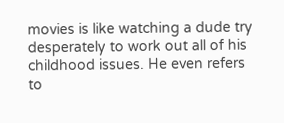movies is like watching a dude try desperately to work out all of his childhood issues. He even refers to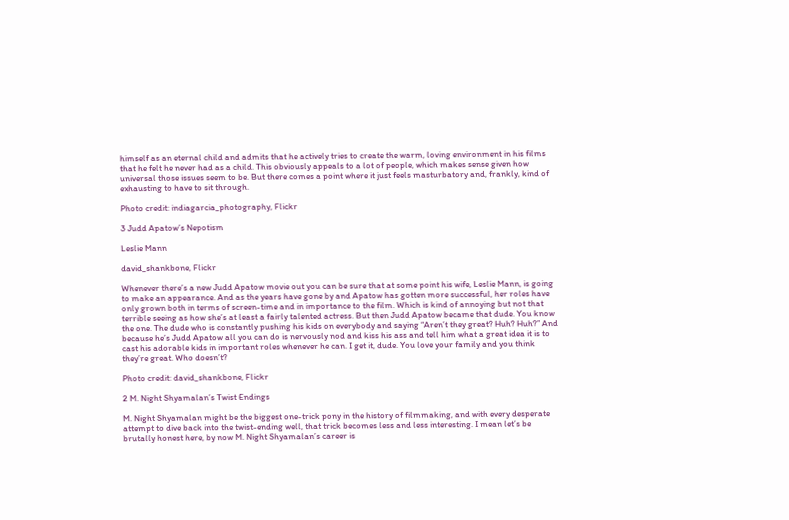himself as an eternal child and admits that he actively tries to create the warm, loving environment in his films that he felt he never had as a child. This obviously appeals to a lot of people, which makes sense given how universal those issues seem to be. But there comes a point where it just feels masturbatory and, frankly, kind of exhausting to have to sit through.

Photo credit: indiagarcia_photography, Flickr

3 Judd Apatow’s Nepotism

Leslie Mann

david_shankbone, Flickr

Whenever there’s a new Judd Apatow movie out you can be sure that at some point his wife, Leslie Mann, is going to make an appearance. And as the years have gone by and Apatow has gotten more successful, her roles have only grown both in terms of screen-time and in importance to the film. Which is kind of annoying but not that terrible seeing as how she’s at least a fairly talented actress. But then Judd Apatow became that dude. You know the one. The dude who is constantly pushing his kids on everybody and saying “Aren’t they great? Huh? Huh?” And because he’s Judd Apatow all you can do is nervously nod and kiss his ass and tell him what a great idea it is to cast his adorable kids in important roles whenever he can. I get it, dude. You love your family and you think they’re great. Who doesn’t?

Photo credit: david_shankbone, Flickr

2 M. Night Shyamalan’s Twist Endings

M. Night Shyamalan might be the biggest one-trick pony in the history of filmmaking, and with every desperate attempt to dive back into the twist-ending well, that trick becomes less and less interesting. I mean let’s be brutally honest here, by now M. Night Shyamalan’s career is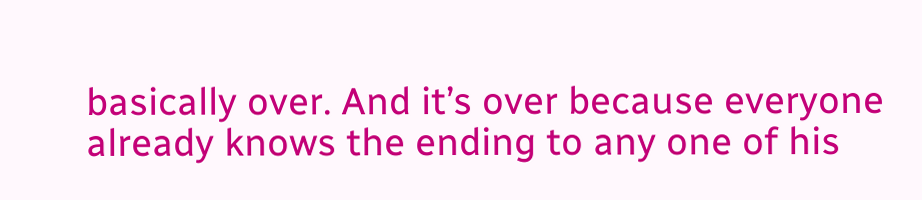basically over. And it’s over because everyone already knows the ending to any one of his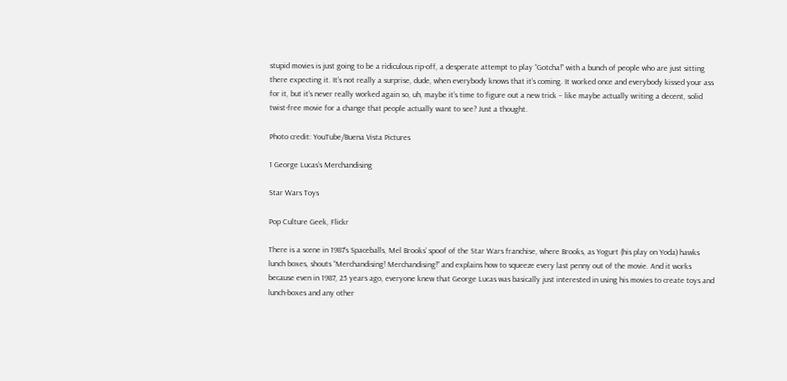stupid movies is just going to be a ridiculous rip-off, a desperate attempt to play “Gotcha!” with a bunch of people who are just sitting there expecting it. It’s not really a surprise, dude, when everybody knows that it’s coming. It worked once and everybody kissed your ass for it, but it’s never really worked again so, uh, maybe it’s time to figure out a new trick – like maybe actually writing a decent, solid twist-free movie for a change that people actually want to see? Just a thought.

Photo credit: YouTube/Buena Vista Pictures

1 George Lucas’s Merchandising

Star Wars Toys

Pop Culture Geek, Flickr

There is a scene in 1987’s Spaceballs, Mel Brooks’ spoof of the Star Wars franchise, where Brooks, as Yogurt (his play on Yoda) hawks lunch boxes, shouts “Merchandising! Merchandising!” and explains how to squeeze every last penny out of the movie. And it works because even in 1987, 25 years ago, everyone knew that George Lucas was basically just interested in using his movies to create toys and lunch-boxes and any other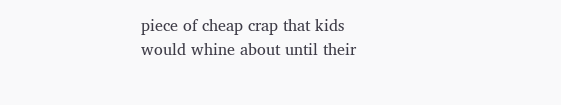piece of cheap crap that kids would whine about until their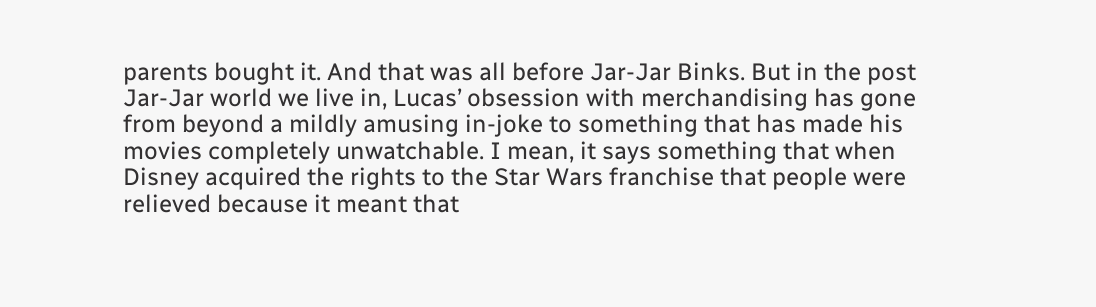parents bought it. And that was all before Jar-Jar Binks. But in the post Jar-Jar world we live in, Lucas’ obsession with merchandising has gone from beyond a mildly amusing in-joke to something that has made his movies completely unwatchable. I mean, it says something that when Disney acquired the rights to the Star Wars franchise that people were relieved because it meant that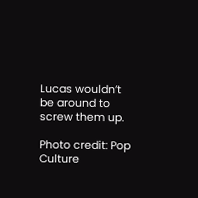Lucas wouldn’t be around to screw them up.

Photo credit: Pop Culture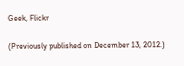Geek, Flickr

(Previously published on December 13, 2012.)